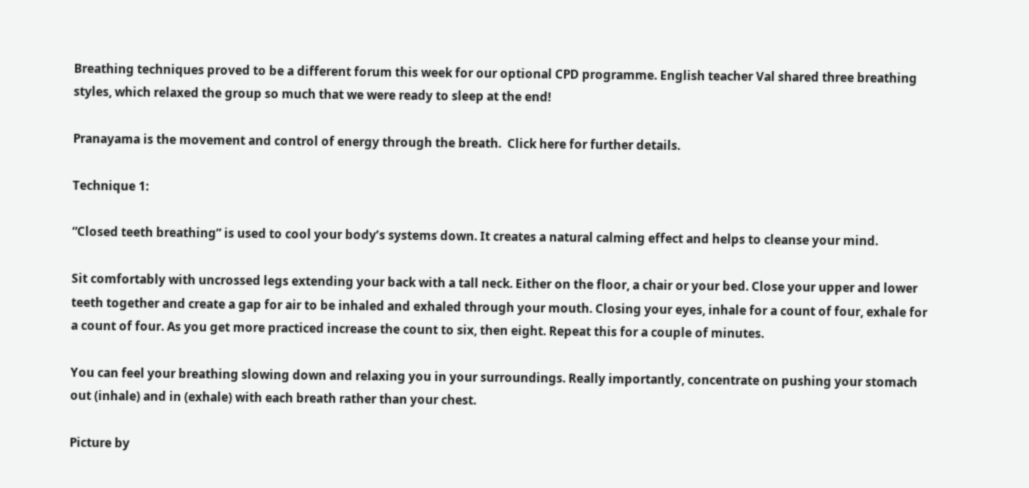Breathing techniques proved to be a different forum this week for our optional CPD programme. English teacher Val shared three breathing styles, which relaxed the group so much that we were ready to sleep at the end!

Pranayama is the movement and control of energy through the breath.  Click here for further details.

Technique 1:

“Closed teeth breathing” is used to cool your body’s systems down. It creates a natural calming effect and helps to cleanse your mind.

Sit comfortably with uncrossed legs extending your back with a tall neck. Either on the floor, a chair or your bed. Close your upper and lower teeth together and create a gap for air to be inhaled and exhaled through your mouth. Closing your eyes, inhale for a count of four, exhale for a count of four. As you get more practiced increase the count to six, then eight. Repeat this for a couple of minutes.

You can feel your breathing slowing down and relaxing you in your surroundings. Really importantly, concentrate on pushing your stomach out (inhale) and in (exhale) with each breath rather than your chest.

Picture by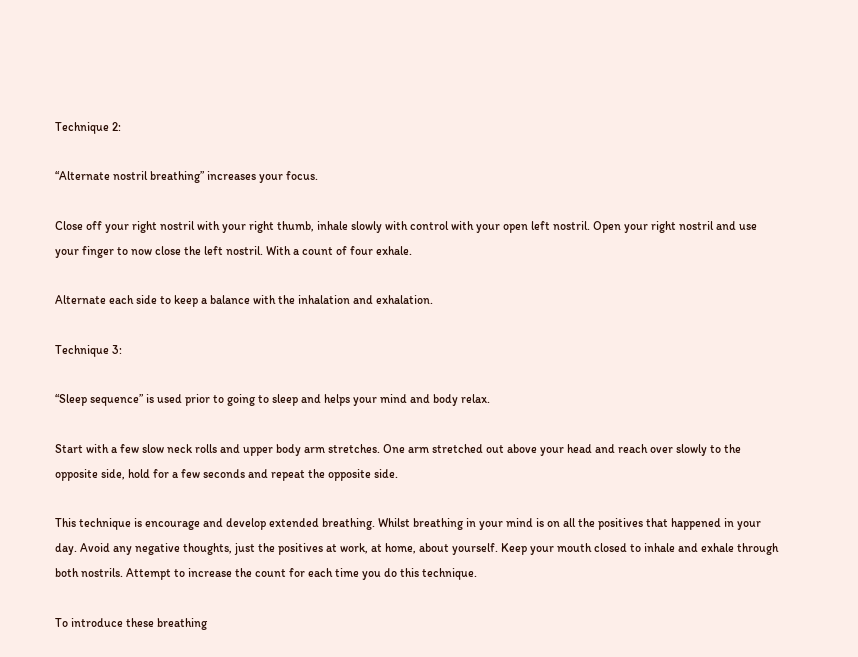Technique 2:

“Alternate nostril breathing” increases your focus.

Close off your right nostril with your right thumb, inhale slowly with control with your open left nostril. Open your right nostril and use your finger to now close the left nostril. With a count of four exhale.

Alternate each side to keep a balance with the inhalation and exhalation.

Technique 3:

“Sleep sequence” is used prior to going to sleep and helps your mind and body relax.

Start with a few slow neck rolls and upper body arm stretches. One arm stretched out above your head and reach over slowly to the opposite side, hold for a few seconds and repeat the opposite side.

This technique is encourage and develop extended breathing. Whilst breathing in your mind is on all the positives that happened in your day. Avoid any negative thoughts, just the positives at work, at home, about yourself. Keep your mouth closed to inhale and exhale through both nostrils. Attempt to increase the count for each time you do this technique.

To introduce these breathing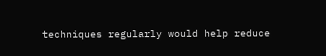techniques regularly would help reduce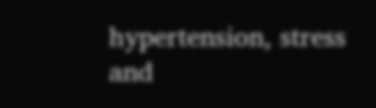hypertension, stress and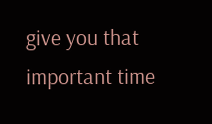give you that important time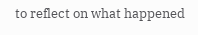to reflect on what happened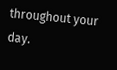throughout your day.